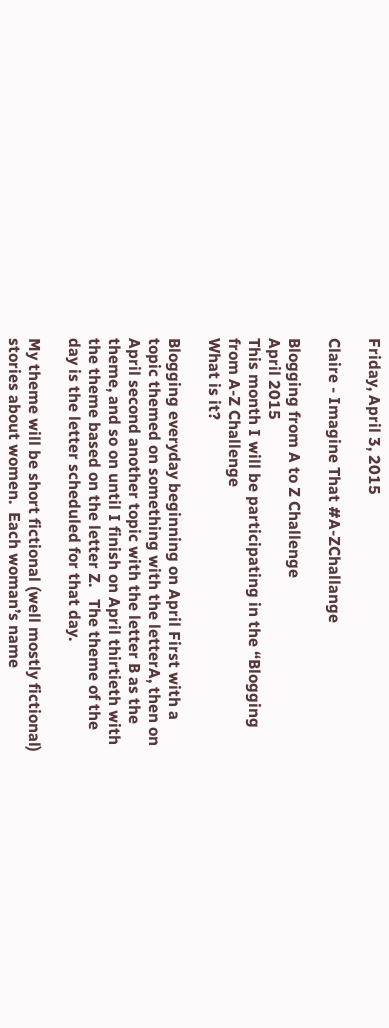Friday, April 3, 2015

Claire - Imagine That #A-ZChallange

Blogging from A to Z Challenge
April 2015
This month I will be participating in the “Blogging from A-Z Challenge
What is it?

Blogging everyday beginning on April First with a topic themed on something with the letterA, then on April second another topic with the letter B as the theme, and so on until I finish on April thirtieth with the theme based on the letter Z.   The theme of the day is the letter scheduled for that day.

My theme will be short fictional (well mostly fictional) stories about women.  Each woman’s name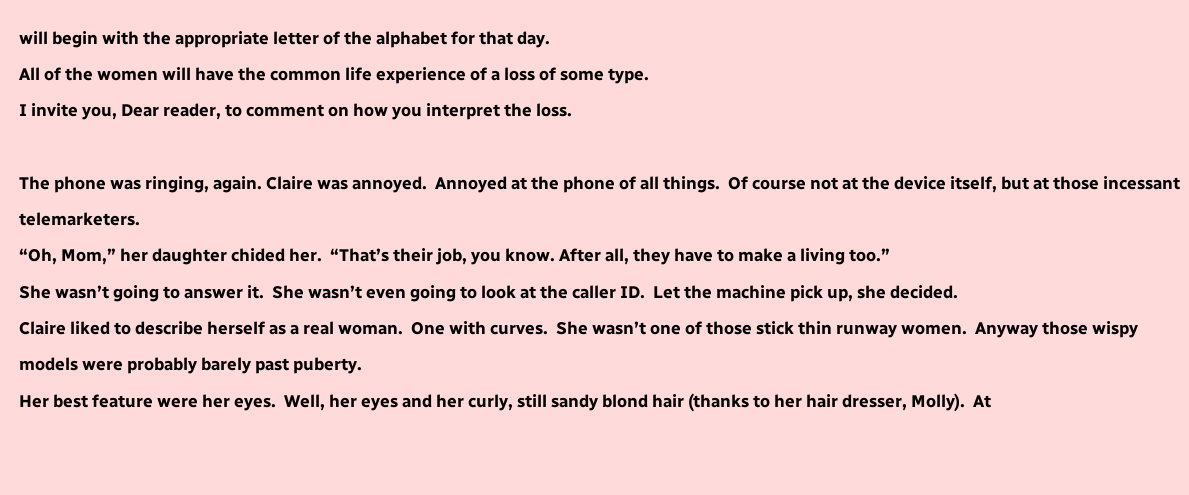will begin with the appropriate letter of the alphabet for that day.
All of the women will have the common life experience of a loss of some type.
I invite you, Dear reader, to comment on how you interpret the loss.

The phone was ringing, again. Claire was annoyed.  Annoyed at the phone of all things.  Of course not at the device itself, but at those incessant telemarketers.
“Oh, Mom,” her daughter chided her.  “That’s their job, you know. After all, they have to make a living too.”
She wasn’t going to answer it.  She wasn’t even going to look at the caller ID.  Let the machine pick up, she decided.
Claire liked to describe herself as a real woman.  One with curves.  She wasn’t one of those stick thin runway women.  Anyway those wispy models were probably barely past puberty.
Her best feature were her eyes.  Well, her eyes and her curly, still sandy blond hair (thanks to her hair dresser, Molly).  At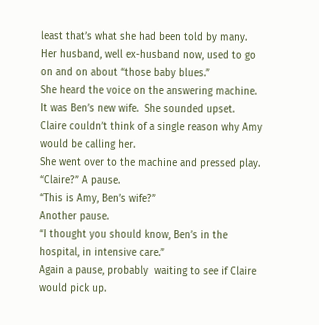least that’s what she had been told by many.
Her husband, well ex-husband now, used to go on and on about “those baby blues.”
She heard the voice on the answering machine.  It was Ben’s new wife.  She sounded upset.
Claire couldn’t think of a single reason why Amy would be calling her.
She went over to the machine and pressed play.
“Claire?” A pause.
“This is Amy, Ben’s wife?”
Another pause.
“I thought you should know, Ben’s in the hospital, in intensive care.”
Again a pause, probably  waiting to see if Claire would pick up.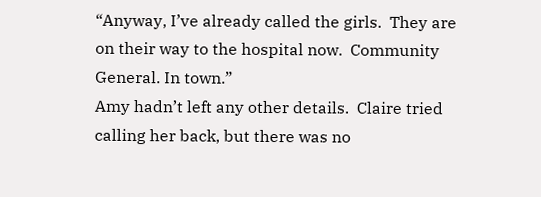“Anyway, I’ve already called the girls.  They are on their way to the hospital now.  Community General. In town.”
Amy hadn’t left any other details.  Claire tried calling her back, but there was no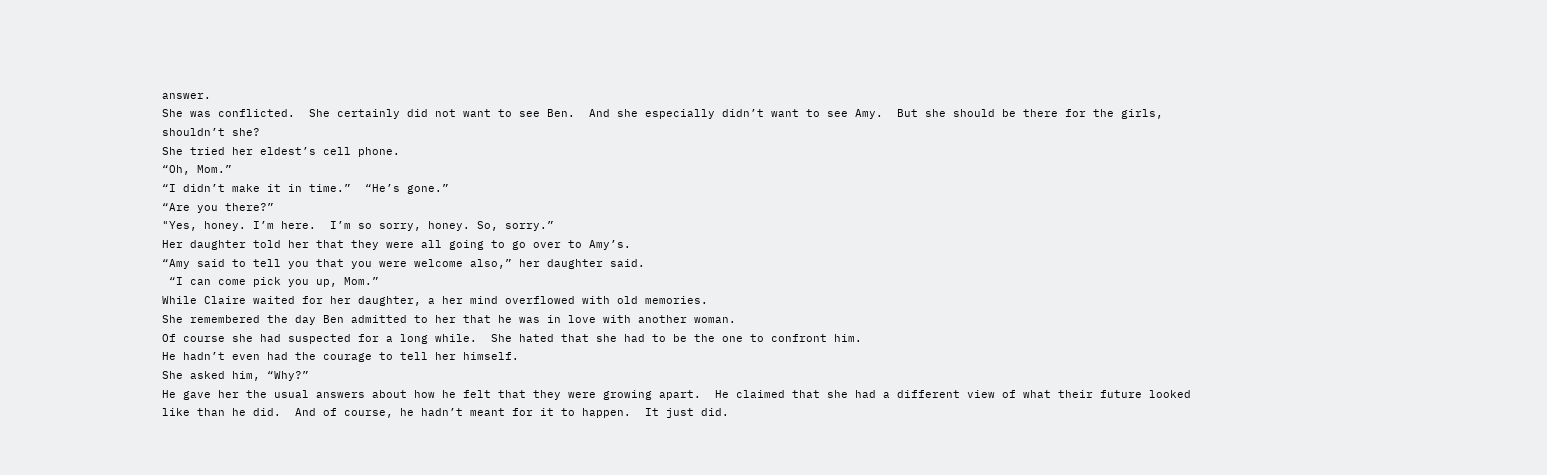answer.
She was conflicted.  She certainly did not want to see Ben.  And she especially didn’t want to see Amy.  But she should be there for the girls, shouldn’t she?
She tried her eldest’s cell phone.
“Oh, Mom.”
“I didn’t make it in time.”  “He’s gone.”
“Are you there?”
"Yes, honey. I’m here.  I’m so sorry, honey. So, sorry.”
Her daughter told her that they were all going to go over to Amy’s.
“Amy said to tell you that you were welcome also,” her daughter said.
 “I can come pick you up, Mom.”
While Claire waited for her daughter, a her mind overflowed with old memories.
She remembered the day Ben admitted to her that he was in love with another woman.
Of course she had suspected for a long while.  She hated that she had to be the one to confront him.
He hadn’t even had the courage to tell her himself.
She asked him, “Why?”
He gave her the usual answers about how he felt that they were growing apart.  He claimed that she had a different view of what their future looked like than he did.  And of course, he hadn’t meant for it to happen.  It just did.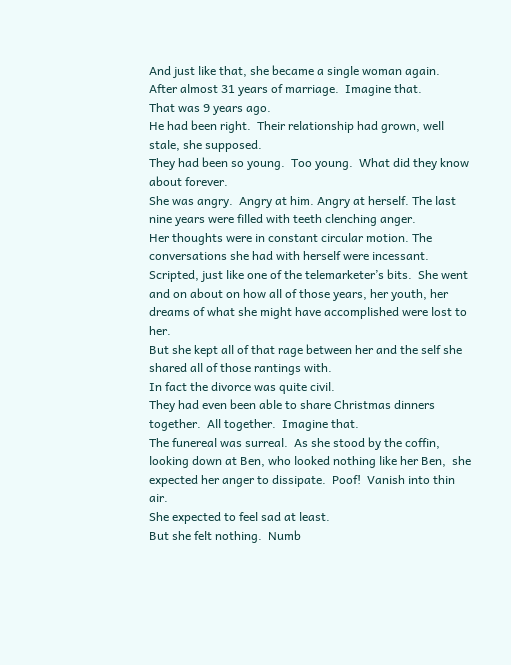And just like that, she became a single woman again.  After almost 31 years of marriage.  Imagine that.
That was 9 years ago.
He had been right.  Their relationship had grown, well stale, she supposed.
They had been so young.  Too young.  What did they know about forever.
She was angry.  Angry at him. Angry at herself. The last nine years were filled with teeth clenching anger.
Her thoughts were in constant circular motion. The conversations she had with herself were incessant.  Scripted, just like one of the telemarketer’s bits.  She went and on about on how all of those years, her youth, her dreams of what she might have accomplished were lost to her.
But she kept all of that rage between her and the self she shared all of those rantings with.
In fact the divorce was quite civil.
They had even been able to share Christmas dinners together.  All together.  Imagine that.
The funereal was surreal.  As she stood by the coffin, looking down at Ben, who looked nothing like her Ben,  she expected her anger to dissipate.  Poof!  Vanish into thin air.
She expected to feel sad at least.
But she felt nothing.  Numb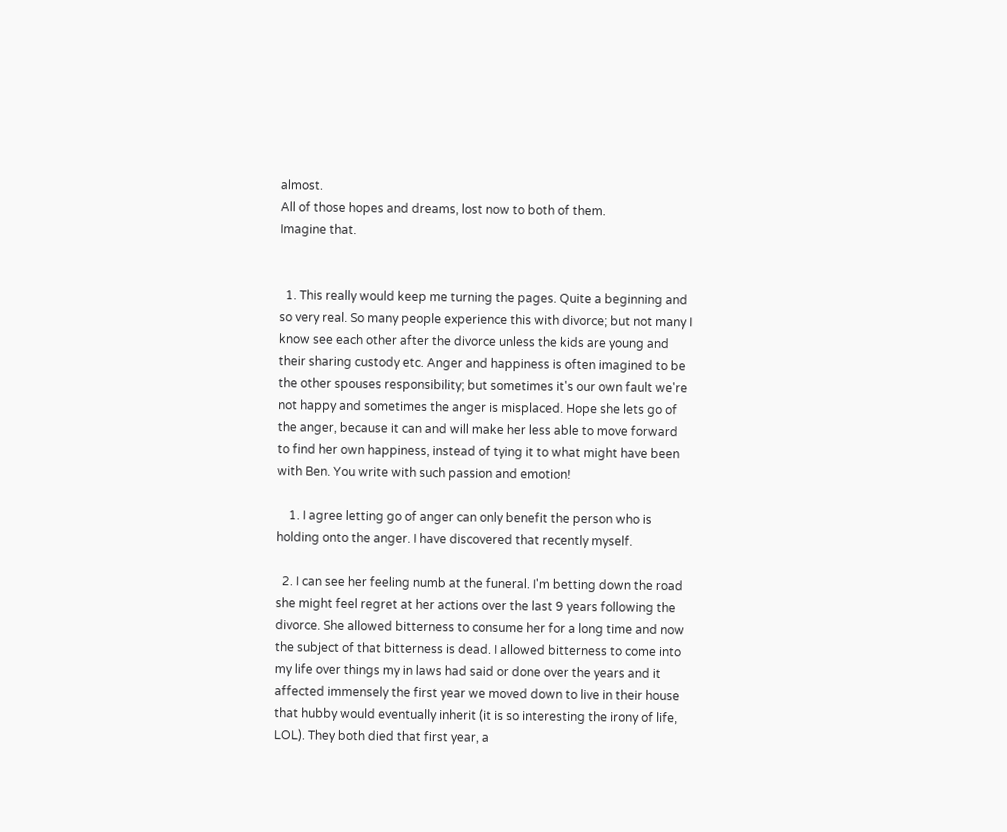almost.
All of those hopes and dreams, lost now to both of them.
Imagine that.


  1. This really would keep me turning the pages. Quite a beginning and so very real. So many people experience this with divorce; but not many I know see each other after the divorce unless the kids are young and their sharing custody etc. Anger and happiness is often imagined to be the other spouses responsibility; but sometimes it's our own fault we're not happy and sometimes the anger is misplaced. Hope she lets go of the anger, because it can and will make her less able to move forward to find her own happiness, instead of tying it to what might have been with Ben. You write with such passion and emotion!

    1. I agree letting go of anger can only benefit the person who is holding onto the anger. I have discovered that recently myself.

  2. I can see her feeling numb at the funeral. I'm betting down the road she might feel regret at her actions over the last 9 years following the divorce. She allowed bitterness to consume her for a long time and now the subject of that bitterness is dead. I allowed bitterness to come into my life over things my in laws had said or done over the years and it affected immensely the first year we moved down to live in their house that hubby would eventually inherit (it is so interesting the irony of life, LOL). They both died that first year, a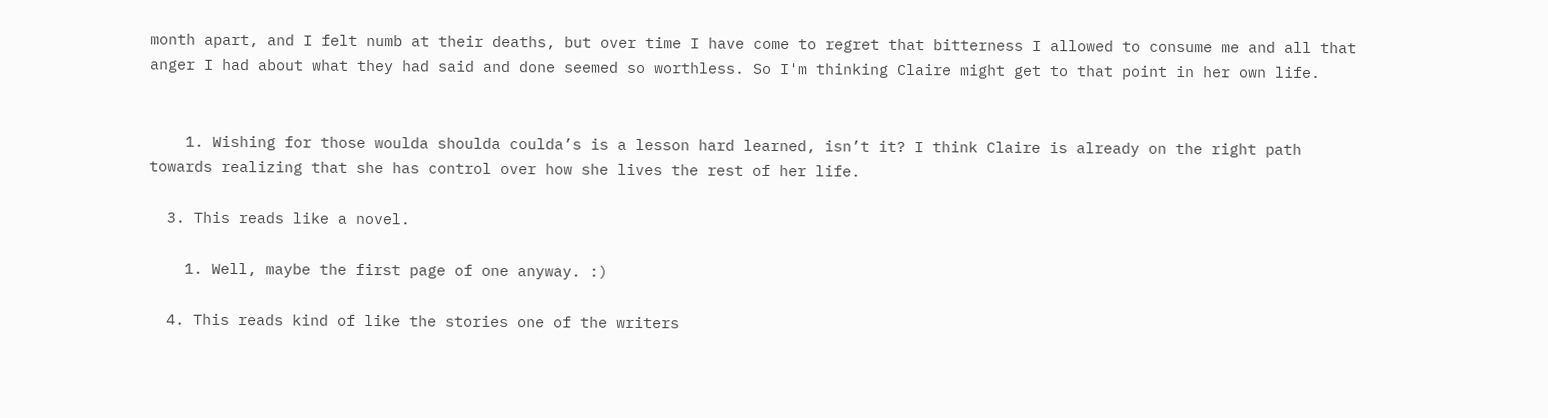month apart, and I felt numb at their deaths, but over time I have come to regret that bitterness I allowed to consume me and all that anger I had about what they had said and done seemed so worthless. So I'm thinking Claire might get to that point in her own life.


    1. Wishing for those woulda shoulda coulda’s is a lesson hard learned, isn’t it? I think Claire is already on the right path towards realizing that she has control over how she lives the rest of her life.

  3. This reads like a novel.

    1. Well, maybe the first page of one anyway. :)

  4. This reads kind of like the stories one of the writers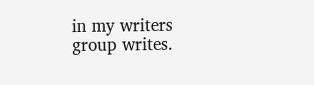in my writers group writes.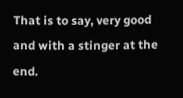That is to say, very good and with a stinger at the end.